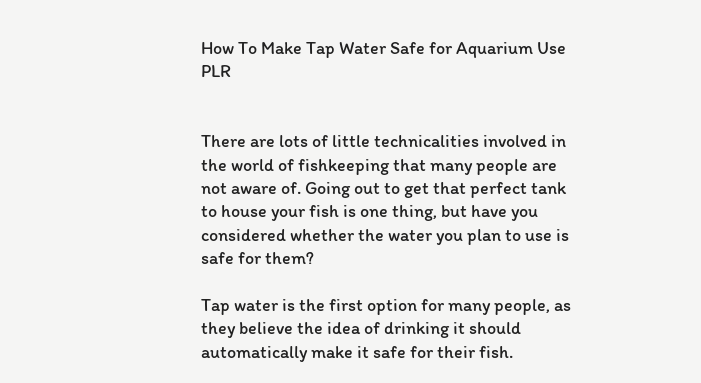How To Make Tap Water Safe for Aquarium Use PLR


There are lots of little technicalities involved in the world of fishkeeping that many people are not aware of. Going out to get that perfect tank to house your fish is one thing, but have you considered whether the water you plan to use is safe for them?

Tap water is the first option for many people, as they believe the idea of drinking it should automatically make it safe for their fish.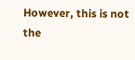However, this is not the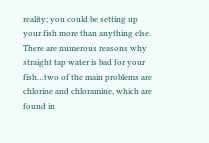reality; you could be setting up your fish more than anything else. There are numerous reasons why straight tap water is bad for your fish…two of the main problems are chlorine and chloramine, which are found in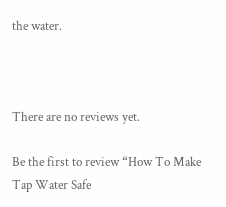the water.



There are no reviews yet.

Be the first to review “How To Make Tap Water Safe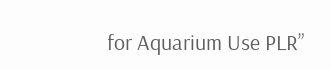for Aquarium Use PLR”